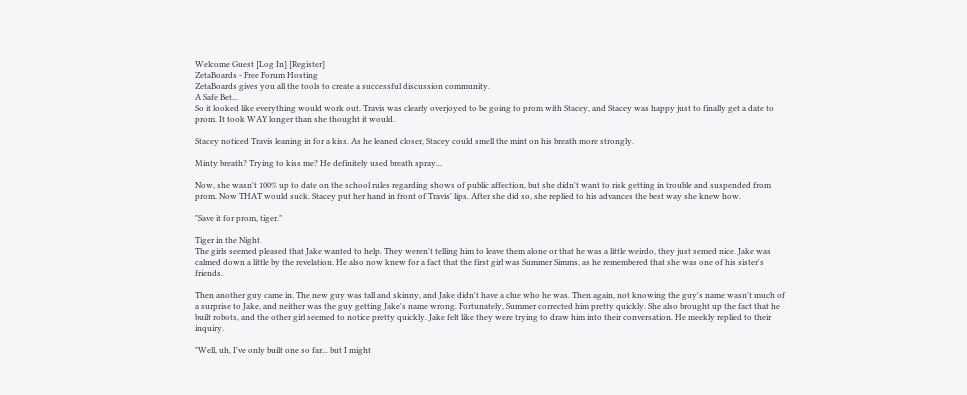Welcome Guest [Log In] [Register]
ZetaBoards - Free Forum Hosting
ZetaBoards gives you all the tools to create a successful discussion community.
A Safe Bet...
So it looked like everything would work out. Travis was clearly overjoyed to be going to prom with Stacey, and Stacey was happy just to finally get a date to prom. It took WAY longer than she thought it would.

Stacey noticed Travis leaning in for a kiss. As he leaned closer, Stacey could smell the mint on his breath more strongly.

Minty breath? Trying to kiss me? He definitely used breath spray...

Now, she wasn't 100% up to date on the school rules regarding shows of public affection, but she didn't want to risk getting in trouble and suspended from prom. Now THAT would suck. Stacey put her hand in front of Travis' lips. After she did so, she replied to his advances the best way she knew how.

"Save it for prom, tiger."

Tiger in the Night
The girls seemed pleased that Jake wanted to help. They weren't telling him to leave them alone or that he was a little weirdo, they just semed nice. Jake was calmed down a little by the revelation. He also now knew for a fact that the first girl was Summer Simms, as he remembered that she was one of his sister's friends.

Then another guy came in. The new guy was tall and skinny, and Jake didn't have a clue who he was. Then again, not knowing the guy's name wasn't much of a surprise to Jake, and neither was the guy getting Jake's name wrong. Fortunately, Summer corrected him pretty quickly. She also brought up the fact that he built robots, and the other girl seemed to notice pretty quickly. Jake felt like they were trying to draw him into their conversation. He meekly replied to their inquiry.

"Well, uh, I've only built one so far... but I might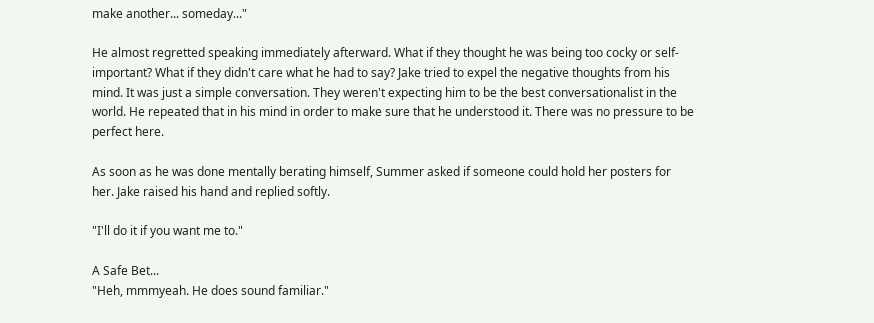make another... someday..."

He almost regretted speaking immediately afterward. What if they thought he was being too cocky or self-important? What if they didn't care what he had to say? Jake tried to expel the negative thoughts from his mind. It was just a simple conversation. They weren't expecting him to be the best conversationalist in the world. He repeated that in his mind in order to make sure that he understood it. There was no pressure to be perfect here.

As soon as he was done mentally berating himself, Summer asked if someone could hold her posters for her. Jake raised his hand and replied softly.

"I'll do it if you want me to."

A Safe Bet...
"Heh, mmmyeah. He does sound familiar."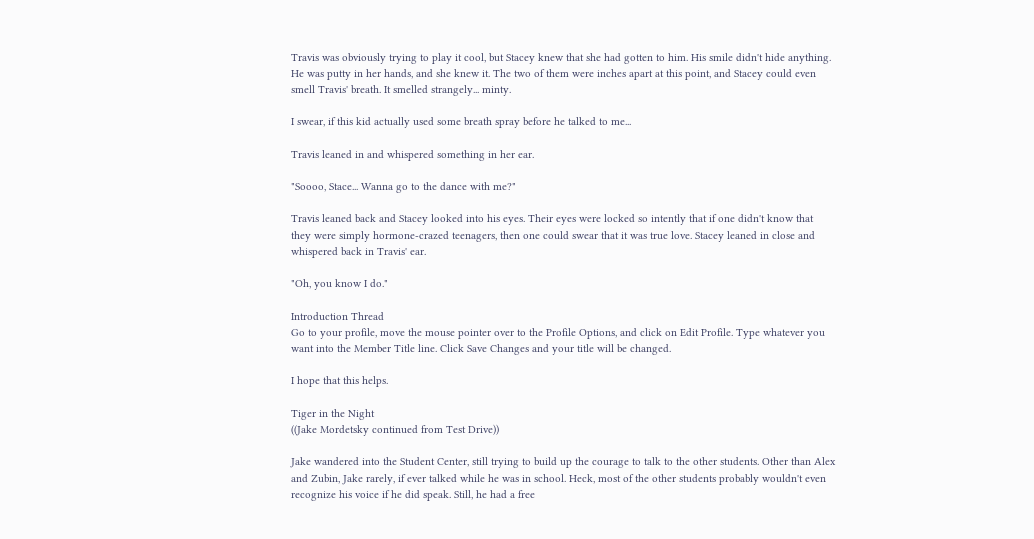Travis was obviously trying to play it cool, but Stacey knew that she had gotten to him. His smile didn't hide anything. He was putty in her hands, and she knew it. The two of them were inches apart at this point, and Stacey could even smell Travis' breath. It smelled strangely... minty.

I swear, if this kid actually used some breath spray before he talked to me...

Travis leaned in and whispered something in her ear.

"Soooo, Stace... Wanna go to the dance with me?"

Travis leaned back and Stacey looked into his eyes. Their eyes were locked so intently that if one didn't know that they were simply hormone-crazed teenagers, then one could swear that it was true love. Stacey leaned in close and whispered back in Travis' ear.

"Oh, you know I do."

Introduction Thread
Go to your profile, move the mouse pointer over to the Profile Options, and click on Edit Profile. Type whatever you want into the Member Title line. Click Save Changes and your title will be changed.

I hope that this helps.

Tiger in the Night
((Jake Mordetsky continued from Test Drive))

Jake wandered into the Student Center, still trying to build up the courage to talk to the other students. Other than Alex and Zubin, Jake rarely, if ever talked while he was in school. Heck, most of the other students probably wouldn't even recognize his voice if he did speak. Still, he had a free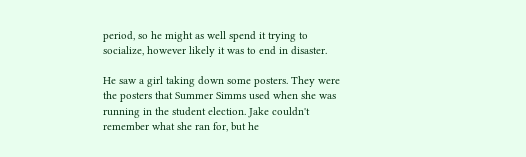period, so he might as well spend it trying to socialize, however likely it was to end in disaster.

He saw a girl taking down some posters. They were the posters that Summer Simms used when she was running in the student election. Jake couldn't remember what she ran for, but he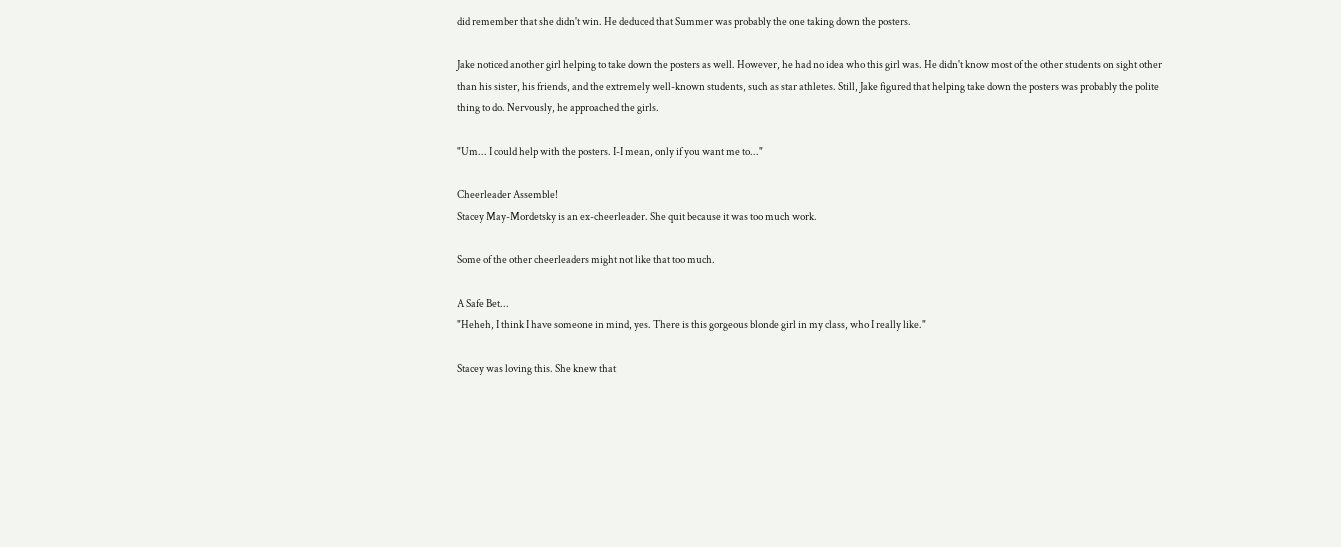did remember that she didn't win. He deduced that Summer was probably the one taking down the posters.

Jake noticed another girl helping to take down the posters as well. However, he had no idea who this girl was. He didn't know most of the other students on sight other than his sister, his friends, and the extremely well-known students, such as star athletes. Still, Jake figured that helping take down the posters was probably the polite thing to do. Nervously, he approached the girls.

"Um... I could help with the posters. I-I mean, only if you want me to..."

Cheerleader Assemble!
Stacey May-Mordetsky is an ex-cheerleader. She quit because it was too much work.

Some of the other cheerleaders might not like that too much.

A Safe Bet...
"Heheh, I think I have someone in mind, yes. There is this gorgeous blonde girl in my class, who I really like."

Stacey was loving this. She knew that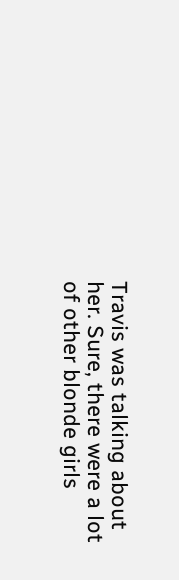Travis was talking about her. Sure, there were a lot of other blonde girls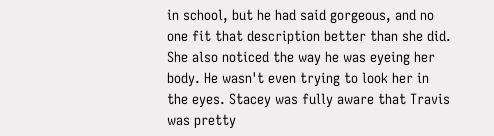in school, but he had said gorgeous, and no one fit that description better than she did. She also noticed the way he was eyeing her body. He wasn't even trying to look her in the eyes. Stacey was fully aware that Travis was pretty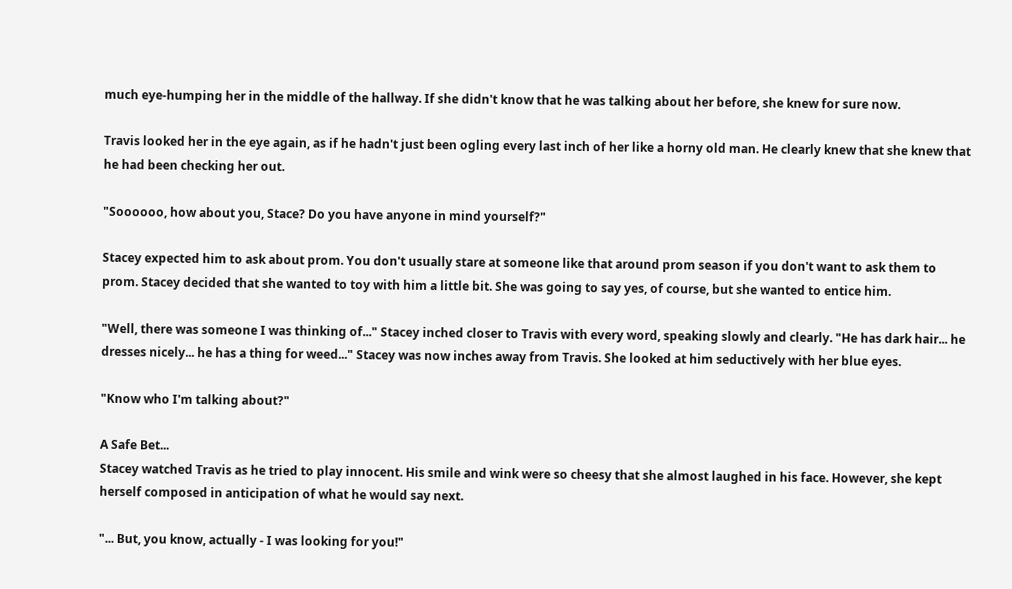much eye-humping her in the middle of the hallway. If she didn't know that he was talking about her before, she knew for sure now.

Travis looked her in the eye again, as if he hadn't just been ogling every last inch of her like a horny old man. He clearly knew that she knew that he had been checking her out.

"Soooooo, how about you, Stace? Do you have anyone in mind yourself?"

Stacey expected him to ask about prom. You don't usually stare at someone like that around prom season if you don't want to ask them to prom. Stacey decided that she wanted to toy with him a little bit. She was going to say yes, of course, but she wanted to entice him.

"Well, there was someone I was thinking of..." Stacey inched closer to Travis with every word, speaking slowly and clearly. "He has dark hair... he dresses nicely... he has a thing for weed..." Stacey was now inches away from Travis. She looked at him seductively with her blue eyes.

"Know who I'm talking about?"

A Safe Bet...
Stacey watched Travis as he tried to play innocent. His smile and wink were so cheesy that she almost laughed in his face. However, she kept herself composed in anticipation of what he would say next.

"... But, you know, actually - I was looking for you!"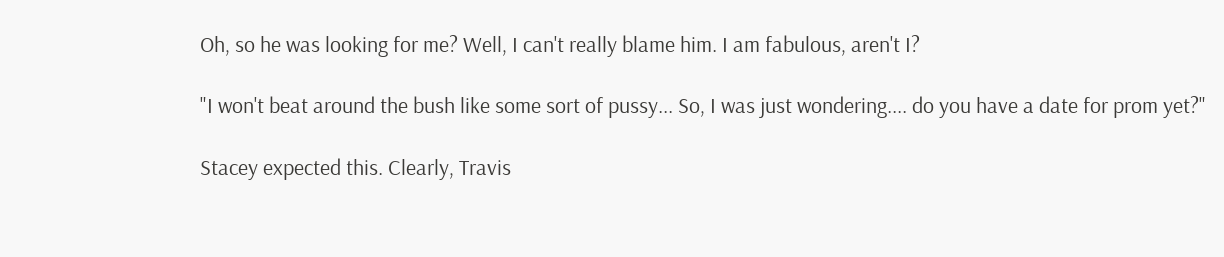Oh, so he was looking for me? Well, I can't really blame him. I am fabulous, aren't I?

"I won't beat around the bush like some sort of pussy... So, I was just wondering.... do you have a date for prom yet?"

Stacey expected this. Clearly, Travis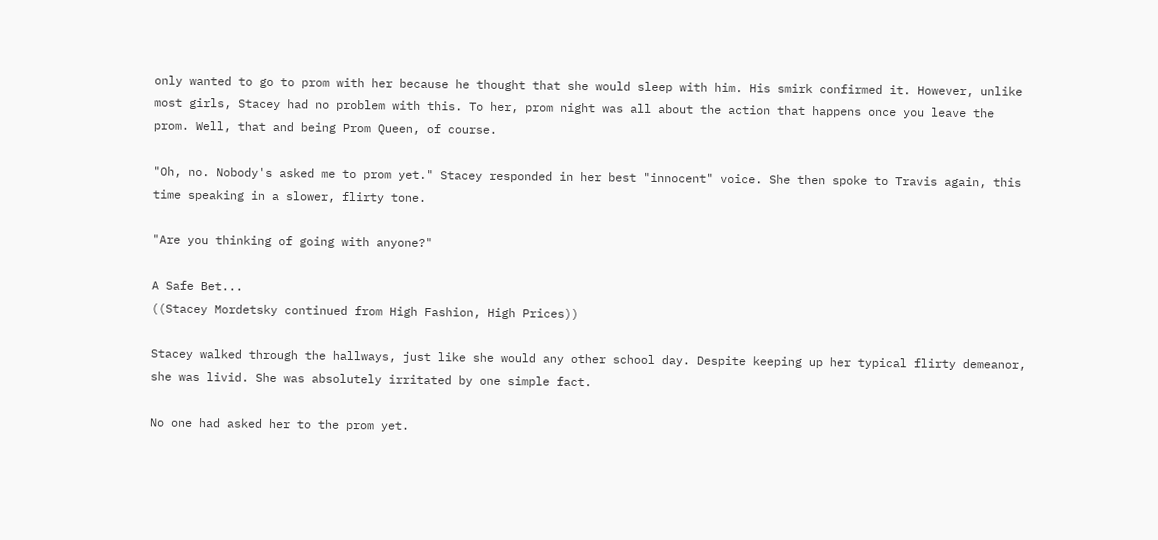only wanted to go to prom with her because he thought that she would sleep with him. His smirk confirmed it. However, unlike most girls, Stacey had no problem with this. To her, prom night was all about the action that happens once you leave the prom. Well, that and being Prom Queen, of course.

"Oh, no. Nobody's asked me to prom yet." Stacey responded in her best "innocent" voice. She then spoke to Travis again, this time speaking in a slower, flirty tone.

"Are you thinking of going with anyone?"

A Safe Bet...
((Stacey Mordetsky continued from High Fashion, High Prices))

Stacey walked through the hallways, just like she would any other school day. Despite keeping up her typical flirty demeanor, she was livid. She was absolutely irritated by one simple fact.

No one had asked her to the prom yet.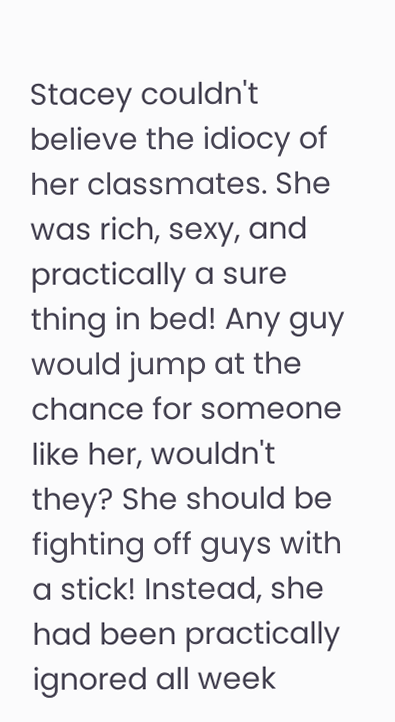Stacey couldn't believe the idiocy of her classmates. She was rich, sexy, and practically a sure thing in bed! Any guy would jump at the chance for someone like her, wouldn't they? She should be fighting off guys with a stick! Instead, she had been practically ignored all week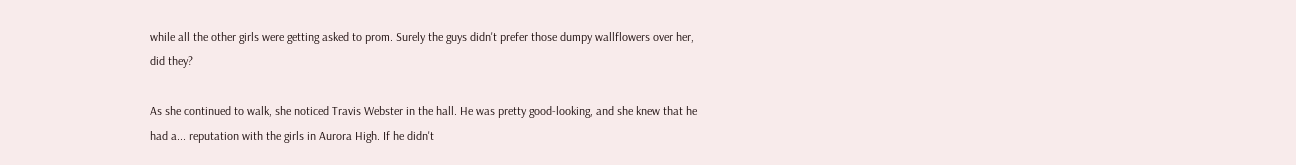while all the other girls were getting asked to prom. Surely the guys didn't prefer those dumpy wallflowers over her, did they?

As she continued to walk, she noticed Travis Webster in the hall. He was pretty good-looking, and she knew that he had a... reputation with the girls in Aurora High. If he didn't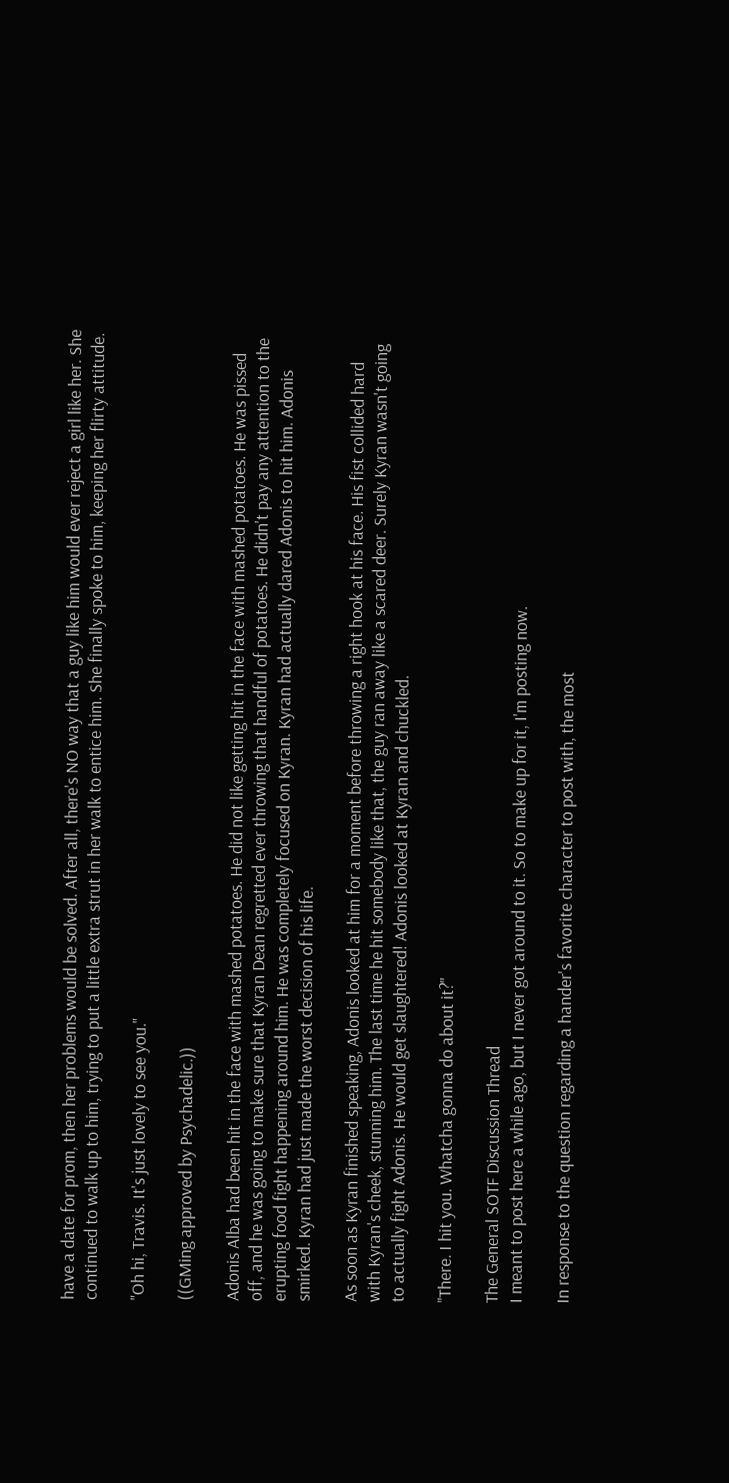have a date for prom, then her problems would be solved. After all, there's NO way that a guy like him would ever reject a girl like her. She continued to walk up to him, trying to put a little extra strut in her walk to entice him. She finally spoke to him, keeping her flirty attitude.

"Oh hi, Travis. It's just lovely to see you."

((GMing approved by Psychadelic.))

Adonis Alba had been hit in the face with mashed potatoes. He did not like getting hit in the face with mashed potatoes. He was pissed off, and he was going to make sure that Kyran Dean regretted ever throwing that handful of potatoes. He didn't pay any attention to the erupting food fight happening around him. He was completely focused on Kyran. Kyran had actually dared Adonis to hit him. Adonis smirked. Kyran had just made the worst decision of his life.

As soon as Kyran finished speaking, Adonis looked at him for a moment before throwing a right hook at his face. His fist collided hard with Kyran's cheek, stunning him. The last time he hit somebody like that, the guy ran away like a scared deer. Surely Kyran wasn't going to actually fight Adonis. He would get slaughtered! Adonis looked at Kyran and chuckled.

"There. I hit you. Whatcha gonna do about it?"

The General SOTF Discussion Thread
I meant to post here a while ago, but I never got around to it. So to make up for it, I'm posting now.

In response to the question regarding a hander's favorite character to post with, the most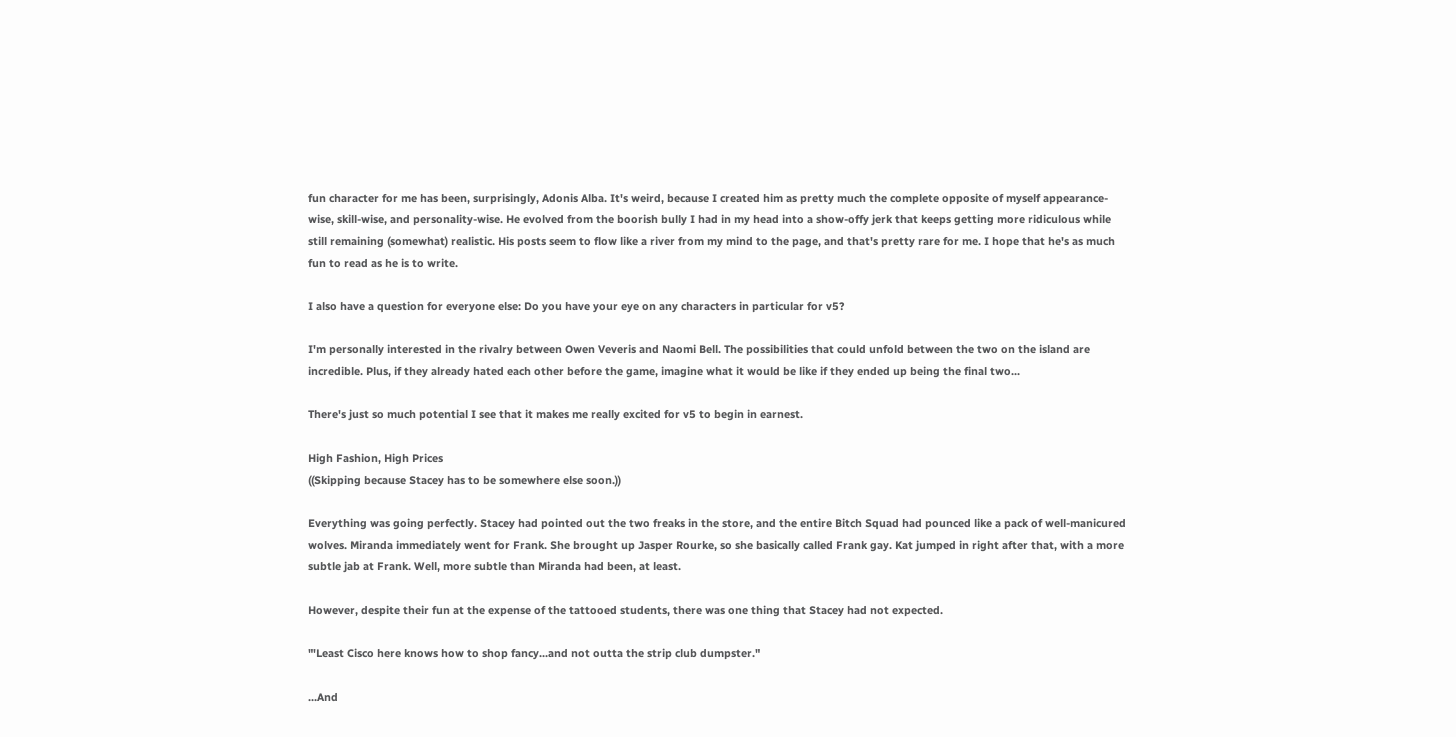fun character for me has been, surprisingly, Adonis Alba. It's weird, because I created him as pretty much the complete opposite of myself appearance-wise, skill-wise, and personality-wise. He evolved from the boorish bully I had in my head into a show-offy jerk that keeps getting more ridiculous while still remaining (somewhat) realistic. His posts seem to flow like a river from my mind to the page, and that's pretty rare for me. I hope that he's as much fun to read as he is to write.

I also have a question for everyone else: Do you have your eye on any characters in particular for v5?

I'm personally interested in the rivalry between Owen Veveris and Naomi Bell. The possibilities that could unfold between the two on the island are incredible. Plus, if they already hated each other before the game, imagine what it would be like if they ended up being the final two...

There's just so much potential I see that it makes me really excited for v5 to begin in earnest.

High Fashion, High Prices
((Skipping because Stacey has to be somewhere else soon.))

Everything was going perfectly. Stacey had pointed out the two freaks in the store, and the entire Bitch Squad had pounced like a pack of well-manicured wolves. Miranda immediately went for Frank. She brought up Jasper Rourke, so she basically called Frank gay. Kat jumped in right after that, with a more subtle jab at Frank. Well, more subtle than Miranda had been, at least.

However, despite their fun at the expense of the tattooed students, there was one thing that Stacey had not expected.

"'Least Cisco here knows how to shop fancy...and not outta the strip club dumpster."

...And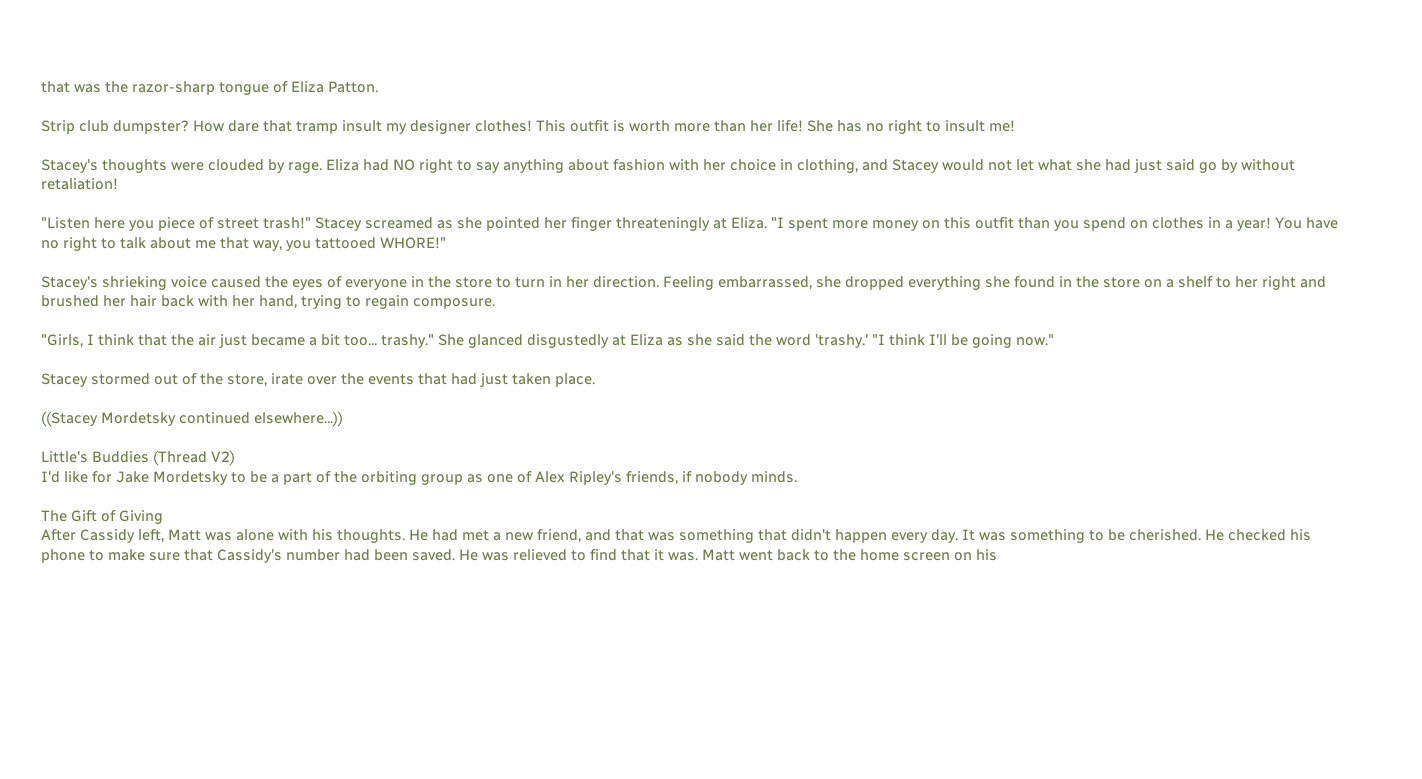that was the razor-sharp tongue of Eliza Patton.

Strip club dumpster? How dare that tramp insult my designer clothes! This outfit is worth more than her life! She has no right to insult me!

Stacey's thoughts were clouded by rage. Eliza had NO right to say anything about fashion with her choice in clothing, and Stacey would not let what she had just said go by without retaliation!

"Listen here you piece of street trash!" Stacey screamed as she pointed her finger threateningly at Eliza. "I spent more money on this outfit than you spend on clothes in a year! You have no right to talk about me that way, you tattooed WHORE!"

Stacey's shrieking voice caused the eyes of everyone in the store to turn in her direction. Feeling embarrassed, she dropped everything she found in the store on a shelf to her right and brushed her hair back with her hand, trying to regain composure.

"Girls, I think that the air just became a bit too... trashy." She glanced disgustedly at Eliza as she said the word 'trashy.' "I think I'll be going now."

Stacey stormed out of the store, irate over the events that had just taken place.

((Stacey Mordetsky continued elsewhere...))

Little's Buddies (Thread V2)
I'd like for Jake Mordetsky to be a part of the orbiting group as one of Alex Ripley's friends, if nobody minds.

The Gift of Giving
After Cassidy left, Matt was alone with his thoughts. He had met a new friend, and that was something that didn't happen every day. It was something to be cherished. He checked his phone to make sure that Cassidy's number had been saved. He was relieved to find that it was. Matt went back to the home screen on his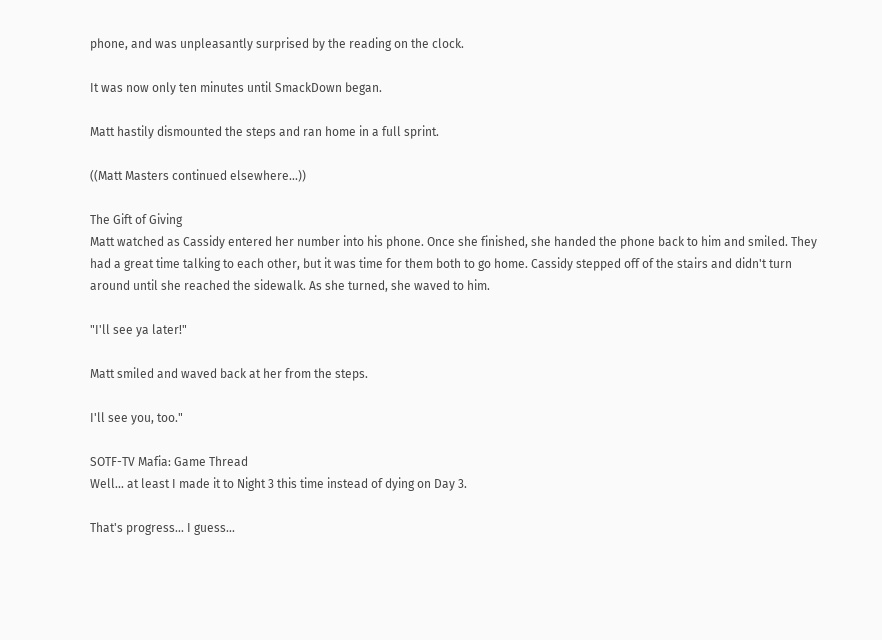phone, and was unpleasantly surprised by the reading on the clock.

It was now only ten minutes until SmackDown began.

Matt hastily dismounted the steps and ran home in a full sprint.

((Matt Masters continued elsewhere...))

The Gift of Giving
Matt watched as Cassidy entered her number into his phone. Once she finished, she handed the phone back to him and smiled. They had a great time talking to each other, but it was time for them both to go home. Cassidy stepped off of the stairs and didn't turn around until she reached the sidewalk. As she turned, she waved to him.

"I'll see ya later!"

Matt smiled and waved back at her from the steps.

I'll see you, too."

SOTF-TV Mafia: Game Thread
Well... at least I made it to Night 3 this time instead of dying on Day 3.

That's progress... I guess...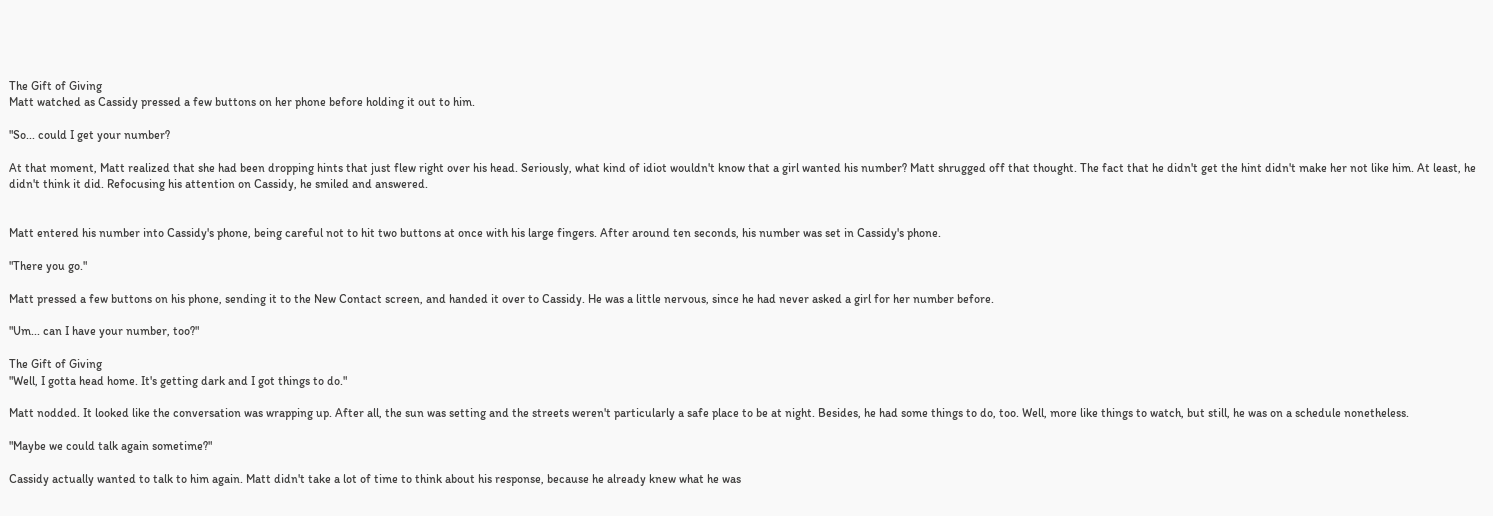The Gift of Giving
Matt watched as Cassidy pressed a few buttons on her phone before holding it out to him.

"So... could I get your number?

At that moment, Matt realized that she had been dropping hints that just flew right over his head. Seriously, what kind of idiot wouldn't know that a girl wanted his number? Matt shrugged off that thought. The fact that he didn't get the hint didn't make her not like him. At least, he didn't think it did. Refocusing his attention on Cassidy, he smiled and answered.


Matt entered his number into Cassidy's phone, being careful not to hit two buttons at once with his large fingers. After around ten seconds, his number was set in Cassidy's phone.

"There you go."

Matt pressed a few buttons on his phone, sending it to the New Contact screen, and handed it over to Cassidy. He was a little nervous, since he had never asked a girl for her number before.

"Um... can I have your number, too?"

The Gift of Giving
"Well, I gotta head home. It's getting dark and I got things to do."

Matt nodded. It looked like the conversation was wrapping up. After all, the sun was setting and the streets weren't particularly a safe place to be at night. Besides, he had some things to do, too. Well, more like things to watch, but still, he was on a schedule nonetheless.

"Maybe we could talk again sometime?"

Cassidy actually wanted to talk to him again. Matt didn't take a lot of time to think about his response, because he already knew what he was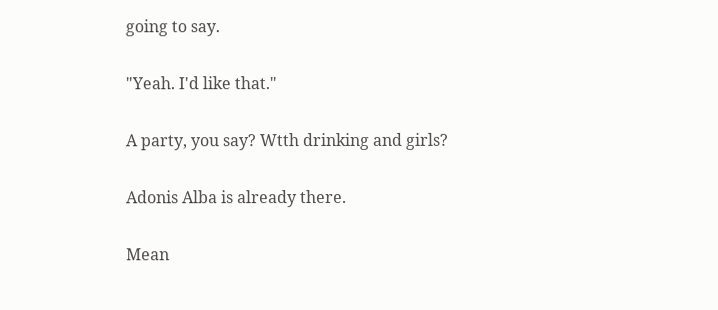going to say.

"Yeah. I'd like that."

A party, you say? Wtth drinking and girls?

Adonis Alba is already there.

Mean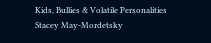Kids, Bullies & Volatile Personalities
Stacey May-Mordetsky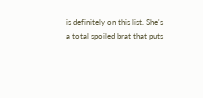is definitely on this list. She's a total spoiled brat that puts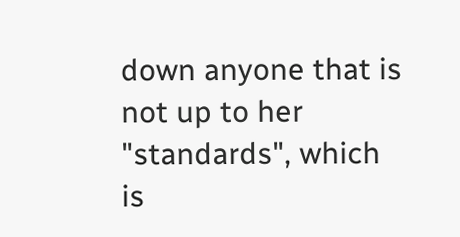down anyone that is not up to her "standards", which is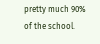pretty much 90% of the school.